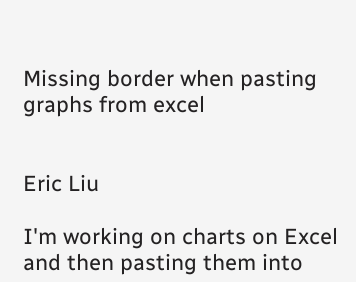Missing border when pasting graphs from excel


Eric Liu

I'm working on charts on Excel and then pasting them into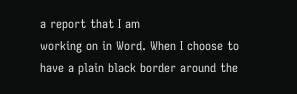a report that I am
working on in Word. When I choose to have a plain black border around the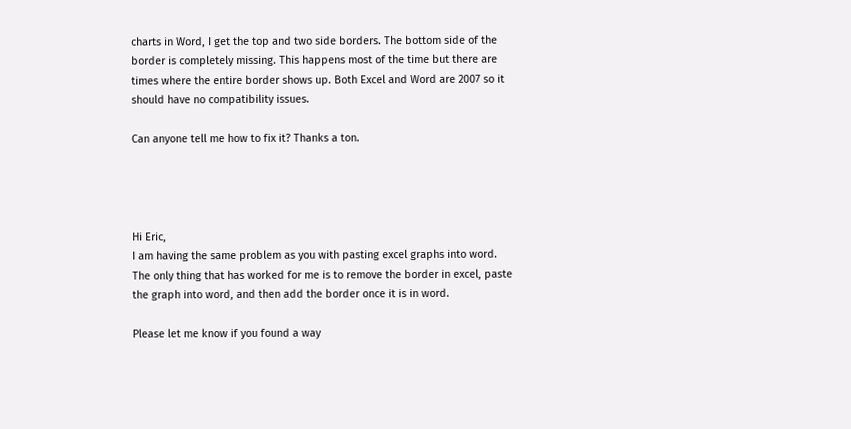charts in Word, I get the top and two side borders. The bottom side of the
border is completely missing. This happens most of the time but there are
times where the entire border shows up. Both Excel and Word are 2007 so it
should have no compatibility issues.

Can anyone tell me how to fix it? Thanks a ton.




Hi Eric,
I am having the same problem as you with pasting excel graphs into word.
The only thing that has worked for me is to remove the border in excel, paste
the graph into word, and then add the border once it is in word.

Please let me know if you found a way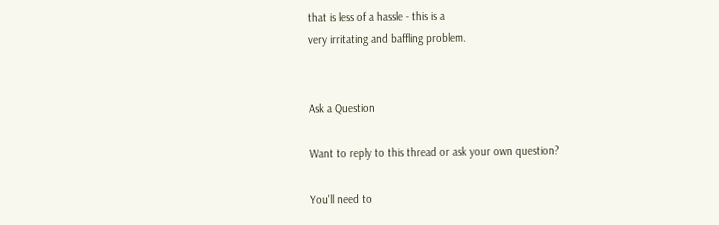that is less of a hassle - this is a
very irritating and baffling problem.


Ask a Question

Want to reply to this thread or ask your own question?

You'll need to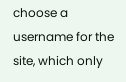choose a username for the site, which only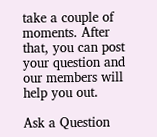take a couple of moments. After that, you can post your question and our members will help you out.

Ask a Question